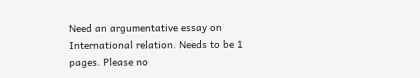Need an argumentative essay on International relation. Needs to be 1 pages. Please no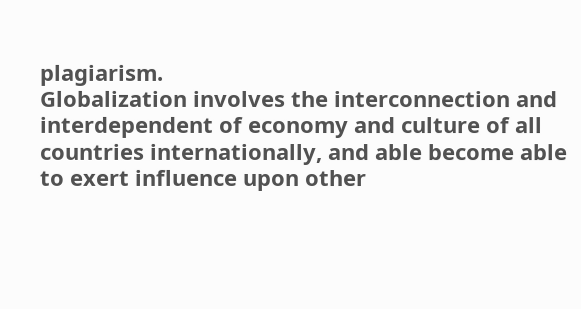plagiarism.
Globalization involves the interconnection and interdependent of economy and culture of all countries internationally, and able become able to exert influence upon other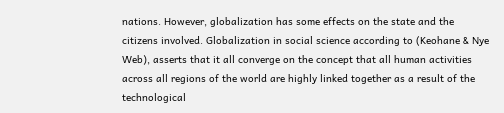nations. However, globalization has some effects on the state and the citizens involved. Globalization in social science according to (Keohane & Nye Web), asserts that it all converge on the concept that all human activities across all regions of the world are highly linked together as a result of the technological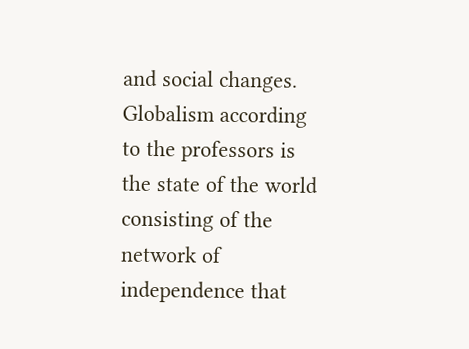and social changes. Globalism according to the professors is the state of the world consisting of the network of independence that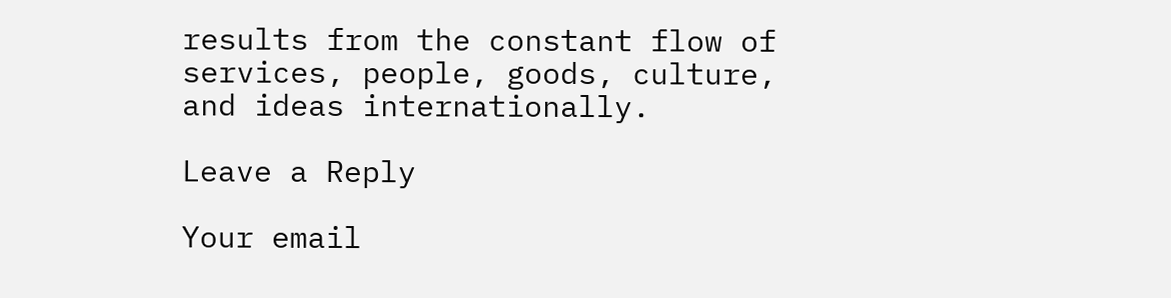results from the constant flow of services, people, goods, culture, and ideas internationally.

Leave a Reply

Your email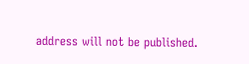address will not be published.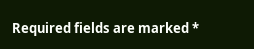Required fields are marked *